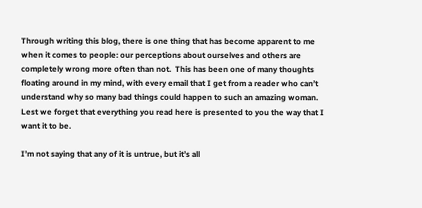Through writing this blog, there is one thing that has become apparent to me when it comes to people: our perceptions about ourselves and others are completely wrong more often than not.  This has been one of many thoughts floating around in my mind, with every email that I get from a reader who can’t understand why so many bad things could happen to such an amazing woman.  Lest we forget that everything you read here is presented to you the way that I want it to be.

I’m not saying that any of it is untrue, but it’s all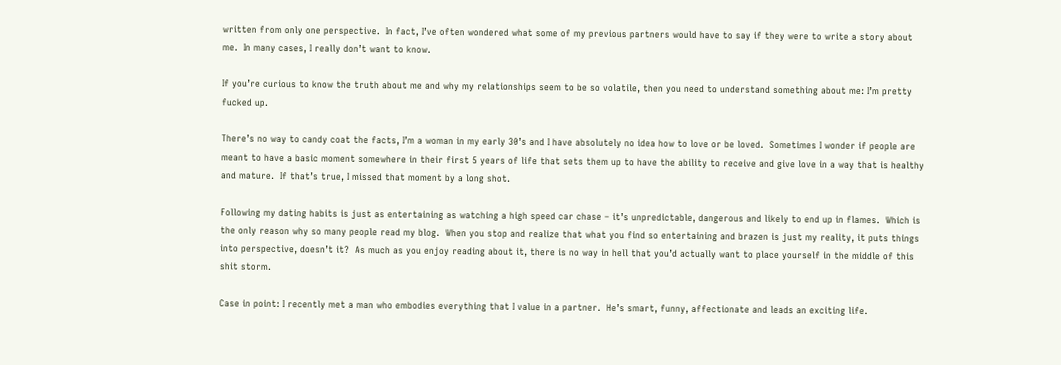written from only one perspective.  In fact, I’ve often wondered what some of my previous partners would have to say if they were to write a story about me.  In many cases, I really don’t want to know.

If you’re curious to know the truth about me and why my relationships seem to be so volatile, then you need to understand something about me: I’m pretty fucked up.

There’s no way to candy coat the facts, I’m a woman in my early 30’s and I have absolutely no idea how to love or be loved.  Sometimes I wonder if people are meant to have a basic moment somewhere in their first 5 years of life that sets them up to have the ability to receive and give love in a way that is healthy and mature.  If that’s true, I missed that moment by a long shot.

Following my dating habits is just as entertaining as watching a high speed car chase – it’s unpredictable, dangerous and likely to end up in flames.  Which is the only reason why so many people read my blog.  When you stop and realize that what you find so entertaining and brazen is just my reality, it puts things into perspective, doesn’t it?  As much as you enjoy reading about it, there is no way in hell that you’d actually want to place yourself in the middle of this shit storm.

Case in point: I recently met a man who embodies everything that I value in a partner.  He’s smart, funny, affectionate and leads an exciting life.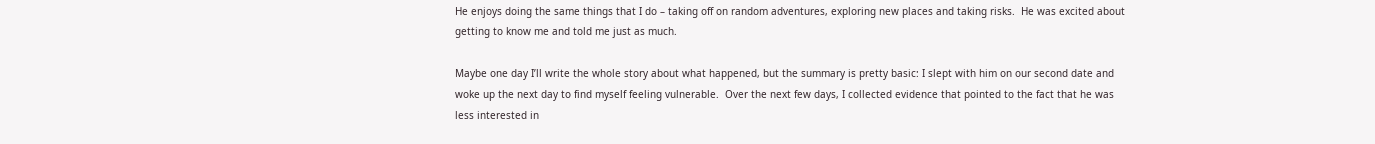He enjoys doing the same things that I do – taking off on random adventures, exploring new places and taking risks.  He was excited about getting to know me and told me just as much.

Maybe one day I’ll write the whole story about what happened, but the summary is pretty basic: I slept with him on our second date and woke up the next day to find myself feeling vulnerable.  Over the next few days, I collected evidence that pointed to the fact that he was less interested in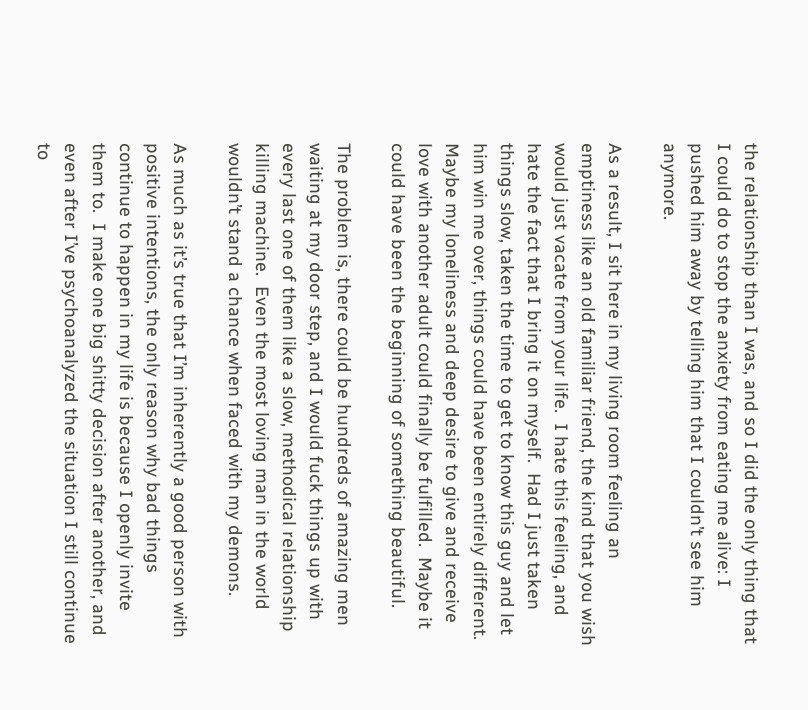the relationship than I was, and so I did the only thing that I could do to stop the anxiety from eating me alive: I pushed him away by telling him that I couldn’t see him anymore.

As a result, I sit here in my living room feeling an emptiness like an old familiar friend, the kind that you wish would just vacate from your life.  I hate this feeling, and hate the fact that I bring it on myself.  Had I just taken things slow, taken the time to get to know this guy and let him win me over, things could have been entirely different.  Maybe my loneliness and deep desire to give and receive love with another adult could finally be fulfilled.  Maybe it could have been the beginning of something beautiful.

The problem is, there could be hundreds of amazing men waiting at my door step, and I would fuck things up with every last one of them like a slow, methodical relationship killing machine.  Even the most loving man in the world wouldn’t stand a chance when faced with my demons.

As much as it’s true that I’m inherently a good person with positive intentions, the only reason why bad things continue to happen in my life is because I openly invite them to.  I make one big shitty decision after another, and even after I’ve psychoanalyzed the situation I still continue to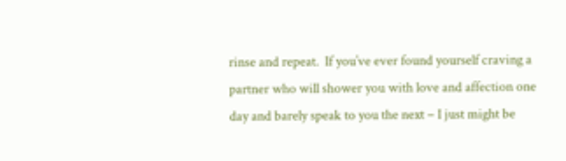rinse and repeat.  If you’ve ever found yourself craving a partner who will shower you with love and affection one day and barely speak to you the next – I just might be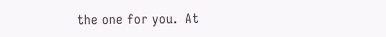the one for you.  At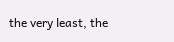the very least, the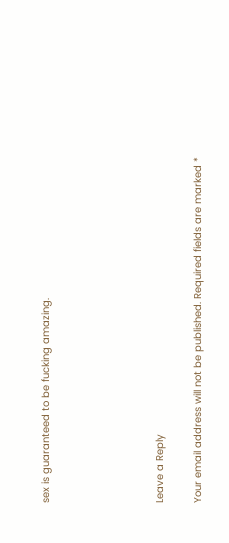sex is guaranteed to be fucking amazing.





Leave a Reply

Your email address will not be published. Required fields are marked *